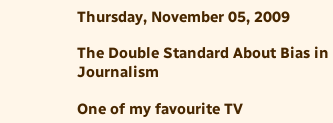Thursday, November 05, 2009

The Double Standard About Bias in Journalism

One of my favourite TV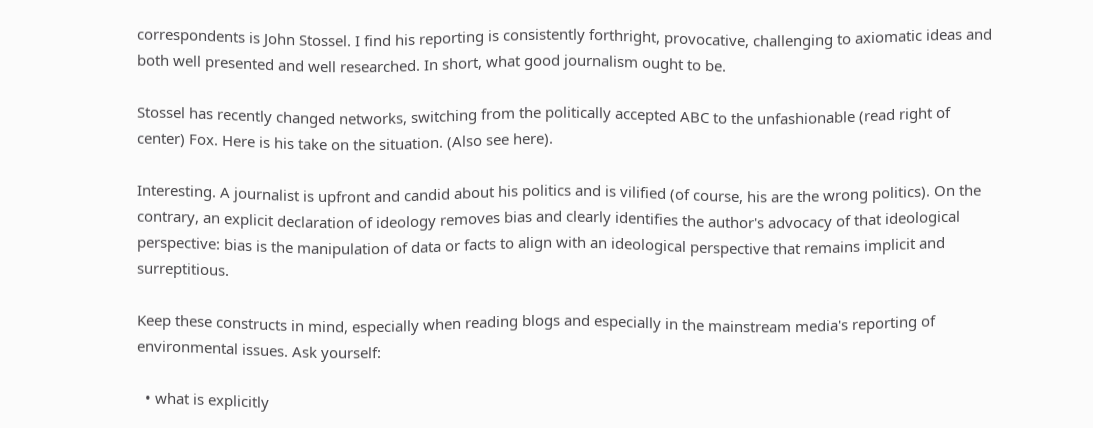correspondents is John Stossel. I find his reporting is consistently forthright, provocative, challenging to axiomatic ideas and both well presented and well researched. In short, what good journalism ought to be.

Stossel has recently changed networks, switching from the politically accepted ABC to the unfashionable (read right of center) Fox. Here is his take on the situation. (Also see here).

Interesting. A journalist is upfront and candid about his politics and is vilified (of course, his are the wrong politics). On the contrary, an explicit declaration of ideology removes bias and clearly identifies the author's advocacy of that ideological perspective: bias is the manipulation of data or facts to align with an ideological perspective that remains implicit and surreptitious.

Keep these constructs in mind, especially when reading blogs and especially in the mainstream media's reporting of environmental issues. Ask yourself:

  • what is explicitly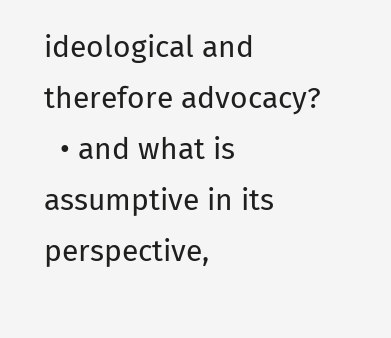ideological and therefore advocacy?
  • and what is assumptive in its perspective,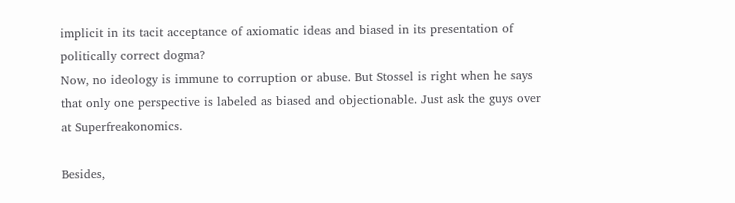implicit in its tacit acceptance of axiomatic ideas and biased in its presentation of politically correct dogma?
Now, no ideology is immune to corruption or abuse. But Stossel is right when he says that only one perspective is labeled as biased and objectionable. Just ask the guys over at Superfreakonomics.

Besides,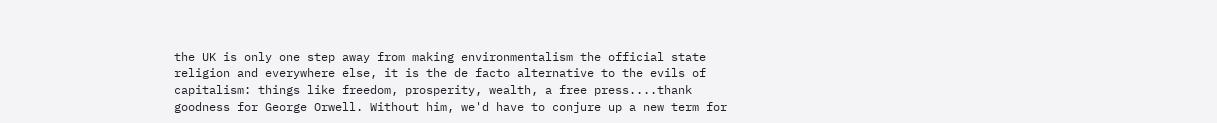the UK is only one step away from making environmentalism the official state religion and everywhere else, it is the de facto alternative to the evils of capitalism: things like freedom, prosperity, wealth, a free press....thank goodness for George Orwell. Without him, we'd have to conjure up a new term for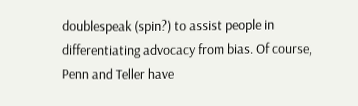doublespeak (spin?) to assist people in differentiating advocacy from bias. Of course, Penn and Teller have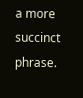a more succinct phrase.